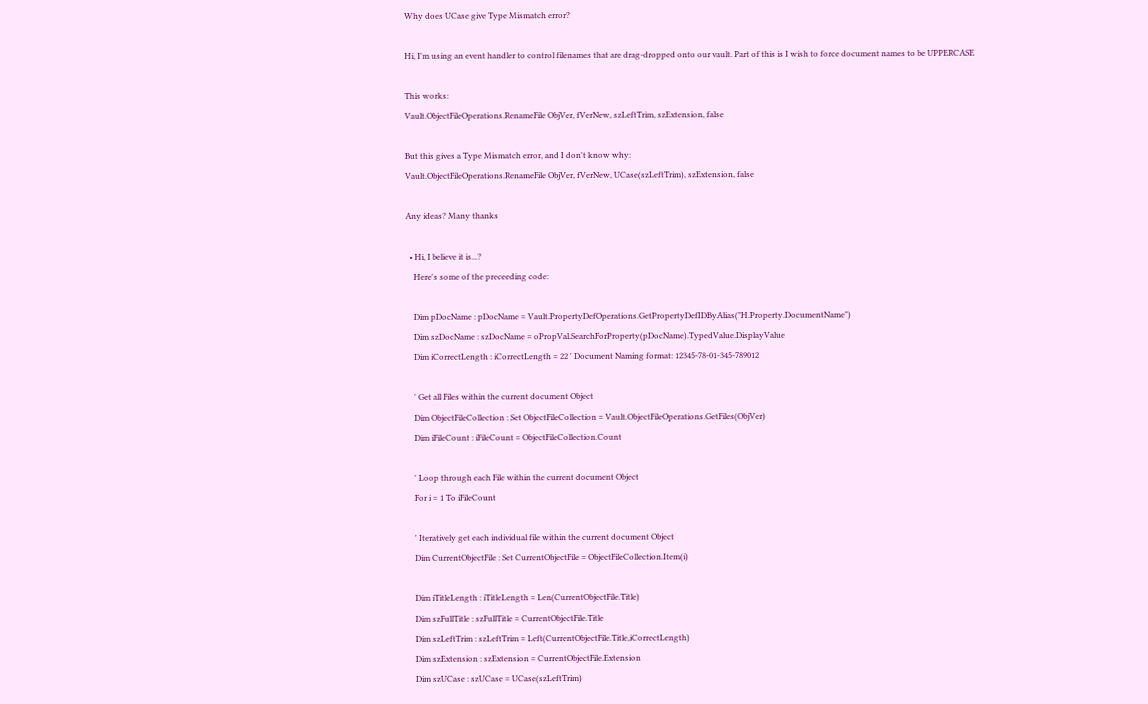Why does UCase give Type Mismatch error?

Hi, I'm using an event handler to control filenames that are drag-dropped onto our vault. Part of this is I wish to force document names to be UPPERCASE

This works:
Vault.ObjectFileOperations.RenameFile ObjVer, fVerNew, szLeftTrim, szExtension, false

But this gives a Type Mismatch error, and I don't know why:
Vault.ObjectFileOperations.RenameFile ObjVer, fVerNew, UCase(szLeftTrim), szExtension, false

Any ideas? Many thanks

  • Hi, I believe it is...?
    Here's some of the preceeding code:

    Dim pDocName : pDocName = Vault.PropertyDefOperations.GetPropertyDefIDByAlias("H.Property.DocumentName")
    Dim szDocName : szDocName = oPropVal.SearchForProperty(pDocName).TypedValue.DisplayValue
    Dim iCorrectLength : iCorrectLength = 22 ' Document Naming format: 12345-78-01-345-789012

    ' Get all Files within the current document Object
    Dim ObjectFileCollection : Set ObjectFileCollection = Vault.ObjectFileOperations.GetFiles(ObjVer)
    Dim iFileCount : iFileCount = ObjectFileCollection.Count

    ' Loop through each File within the current document Object
    For i = 1 To iFileCount

    ' Iteratively get each individual file within the current document Object
    Dim CurrentObjectFile : Set CurrentObjectFile = ObjectFileCollection.Item(i)

    Dim iTitleLength : iTitleLength = Len(CurrentObjectFile.Title)
    Dim szFullTitle : szFullTitle = CurrentObjectFile.Title
    Dim szLeftTrim : szLeftTrim = Left(CurrentObjectFile.Title,iCorrectLength)
    Dim szExtension : szExtension = CurrentObjectFile.Extension
    Dim szUCase : szUCase = UCase(szLeftTrim)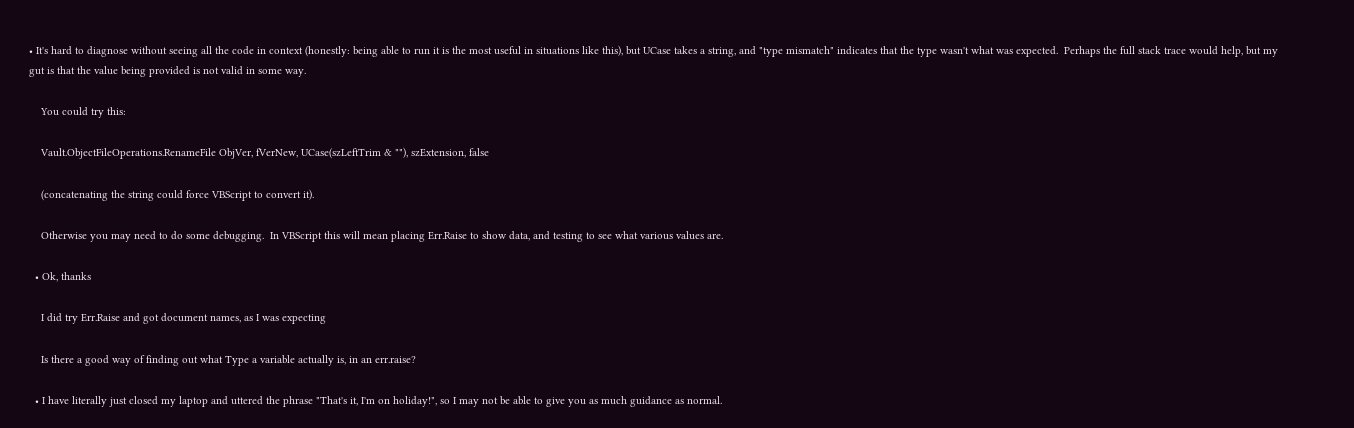• It's hard to diagnose without seeing all the code in context (honestly: being able to run it is the most useful in situations like this), but UCase takes a string, and "type mismatch" indicates that the type wasn't what was expected.  Perhaps the full stack trace would help, but my gut is that the value being provided is not valid in some way.

    You could try this:

    Vault.ObjectFileOperations.RenameFile ObjVer, fVerNew, UCase(szLeftTrim & ""), szExtension, false

    (concatenating the string could force VBScript to convert it).

    Otherwise you may need to do some debugging.  In VBScript this will mean placing Err.Raise to show data, and testing to see what various values are.

  • Ok, thanks

    I did try Err.Raise and got document names, as I was expecting

    Is there a good way of finding out what Type a variable actually is, in an err.raise?

  • I have literally just closed my laptop and uttered the phrase "That's it, I'm on holiday!", so I may not be able to give you as much guidance as normal.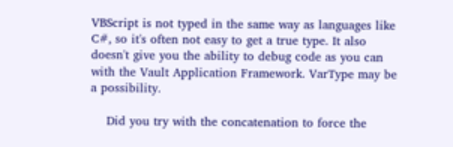VBScript is not typed in the same way as languages like C#, so it's often not easy to get a true type. It also doesn't give you the ability to debug code as you can with the Vault Application Framework. VarType may be a possibility.

    Did you try with the concatenation to force the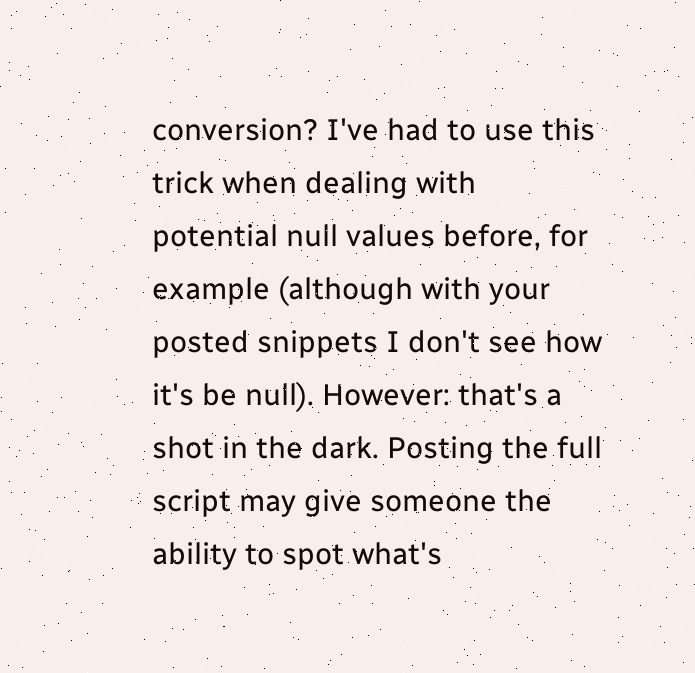conversion? I've had to use this trick when dealing with potential null values before, for example (although with your posted snippets I don't see how it's be null). However: that's a shot in the dark. Posting the full script may give someone the ability to spot what's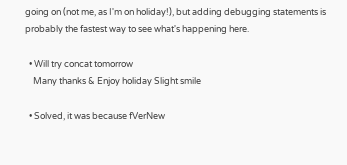going on (not me, as I'm on holiday!), but adding debugging statements is probably the fastest way to see what's happening here.

  • Will try concat tomorrow
    Many thanks & Enjoy holiday Slight smile

  • Solved, it was because fVerNew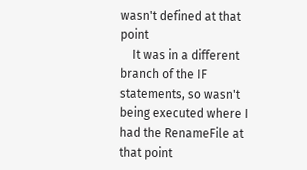wasn't defined at that point
    It was in a different branch of the IF statements, so wasn't being executed where I had the RenameFile at that point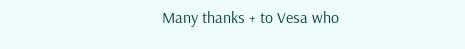Many thanks + to Vesa who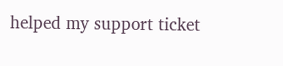helped my support ticket